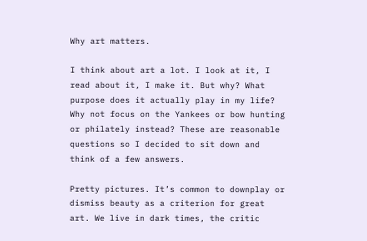Why art matters.

I think about art a lot. I look at it, I read about it, I make it. But why? What purpose does it actually play in my life? Why not focus on the Yankees or bow hunting or philately instead? These are reasonable questions so I decided to sit down and think of a few answers.

Pretty pictures. It’s common to downplay or dismiss beauty as a criterion for great art. We live in dark times, the critic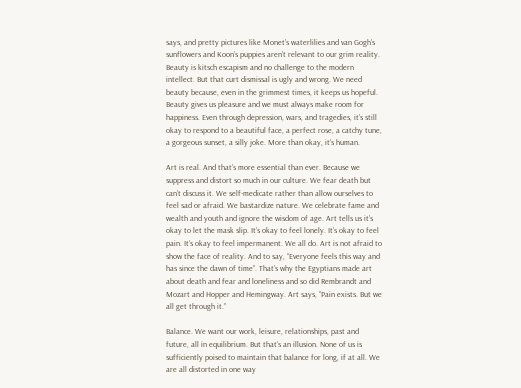says, and pretty pictures like Monet’s waterlilies and van Gogh’s sunflowers and Koon’s puppies aren’t relevant to our grim reality. Beauty is kitsch escapism and no challenge to the modern intellect. But that curt dismissal is ugly and wrong. We need beauty because, even in the grimmest times, it keeps us hopeful. Beauty gives us pleasure and we must always make room for happiness. Even through depression, wars, and tragedies, it’s still okay to respond to a beautiful face, a perfect rose, a catchy tune, a gorgeous sunset, a silly joke. More than okay, it’s human.

Art is real. And that’s more essential than ever. Because we suppress and distort so much in our culture. We fear death but can’t discuss it. We self-medicate rather than allow ourselves to feel sad or afraid. We bastardize nature. We celebrate fame and wealth and youth and ignore the wisdom of age. Art tells us it’s okay to let the mask slip. It’s okay to feel lonely. It’s okay to feel pain. It’s okay to feel impermanent. We all do. Art is not afraid to show the face of reality. And to say, “Everyone feels this way and has since the dawn of time”. That’s why the Egyptians made art about death and fear and loneliness and so did Rembrandt and Mozart and Hopper and Hemingway. Art says, “Pain exists. But we all get through it.”

Balance. We want our work, leisure, relationships, past and future, all in equilibrium. But that’s an illusion. None of us is sufficiently poised to maintain that balance for long, if at all. We are all distorted in one way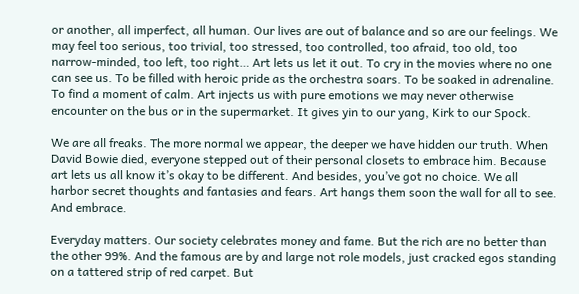or another, all imperfect, all human. Our lives are out of balance and so are our feelings. We may feel too serious, too trivial, too stressed, too controlled, too afraid, too old, too narrow-minded, too left, too right… Art lets us let it out. To cry in the movies where no one can see us. To be filled with heroic pride as the orchestra soars. To be soaked in adrenaline. To find a moment of calm. Art injects us with pure emotions we may never otherwise encounter on the bus or in the supermarket. It gives yin to our yang, Kirk to our Spock.

We are all freaks. The more normal we appear, the deeper we have hidden our truth. When David Bowie died, everyone stepped out of their personal closets to embrace him. Because art lets us all know it’s okay to be different. And besides, you’ve got no choice. We all harbor secret thoughts and fantasies and fears. Art hangs them soon the wall for all to see. And embrace.

Everyday matters. Our society celebrates money and fame. But the rich are no better than the other 99%. And the famous are by and large not role models, just cracked egos standing on a tattered strip of red carpet. But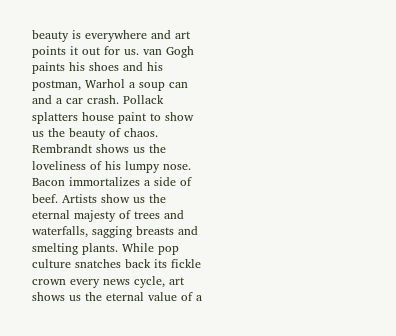beauty is everywhere and art points it out for us. van Gogh paints his shoes and his postman, Warhol a soup can and a car crash. Pollack splatters house paint to show us the beauty of chaos. Rembrandt shows us the loveliness of his lumpy nose. Bacon immortalizes a side of beef. Artists show us the eternal majesty of trees and waterfalls, sagging breasts and smelting plants. While pop culture snatches back its fickle crown every news cycle, art shows us the eternal value of a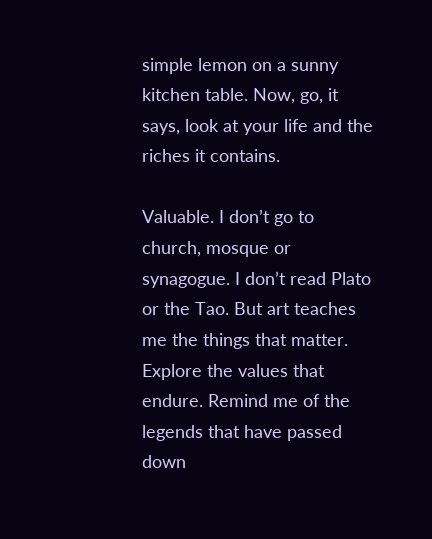simple lemon on a sunny kitchen table. Now, go, it says, look at your life and the riches it contains.

Valuable. I don’t go to church, mosque or synagogue. I don’t read Plato or the Tao. But art teaches me the things that matter. Explore the values that endure. Remind me of the legends that have passed down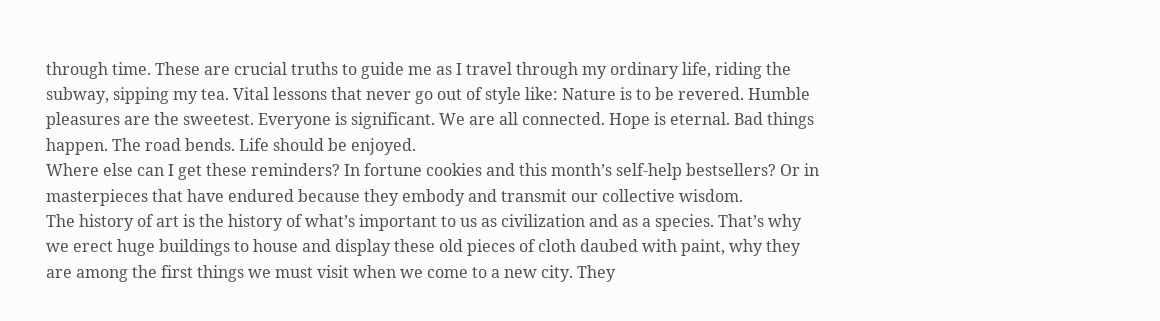through time. These are crucial truths to guide me as I travel through my ordinary life, riding the subway, sipping my tea. Vital lessons that never go out of style like: Nature is to be revered. Humble pleasures are the sweetest. Everyone is significant. We are all connected. Hope is eternal. Bad things happen. The road bends. Life should be enjoyed.
Where else can I get these reminders? In fortune cookies and this month’s self-help bestsellers? Or in masterpieces that have endured because they embody and transmit our collective wisdom.
The history of art is the history of what’s important to us as civilization and as a species. That’s why we erect huge buildings to house and display these old pieces of cloth daubed with paint, why they are among the first things we must visit when we come to a new city. They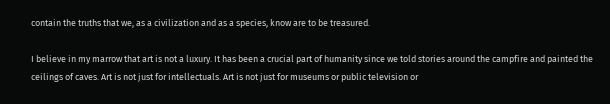contain the truths that we, as a civilization and as a species, know are to be treasured.

I believe in my marrow that art is not a luxury. It has been a crucial part of humanity since we told stories around the campfire and painted the ceilings of caves. Art is not just for intellectuals. Art is not just for museums or public television or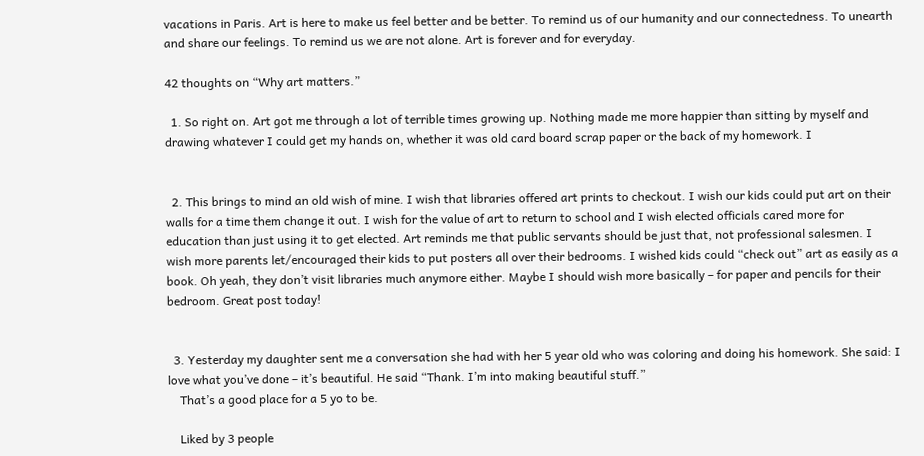vacations in Paris. Art is here to make us feel better and be better. To remind us of our humanity and our connectedness. To unearth and share our feelings. To remind us we are not alone. Art is forever and for everyday.

42 thoughts on “Why art matters.”

  1. So right on. Art got me through a lot of terrible times growing up. Nothing made me more happier than sitting by myself and drawing whatever I could get my hands on, whether it was old card board scrap paper or the back of my homework. I


  2. This brings to mind an old wish of mine. I wish that libraries offered art prints to checkout. I wish our kids could put art on their walls for a time them change it out. I wish for the value of art to return to school and I wish elected officials cared more for education than just using it to get elected. Art reminds me that public servants should be just that, not professional salesmen. I wish more parents let/encouraged their kids to put posters all over their bedrooms. I wished kids could “check out” art as easily as a book. Oh yeah, they don’t visit libraries much anymore either. Maybe I should wish more basically – for paper and pencils for their bedroom. Great post today!


  3. Yesterday my daughter sent me a conversation she had with her 5 year old who was coloring and doing his homework. She said: I love what you’ve done – it’s beautiful. He said “Thank. I’m into making beautiful stuff.”
    That’s a good place for a 5 yo to be.

    Liked by 3 people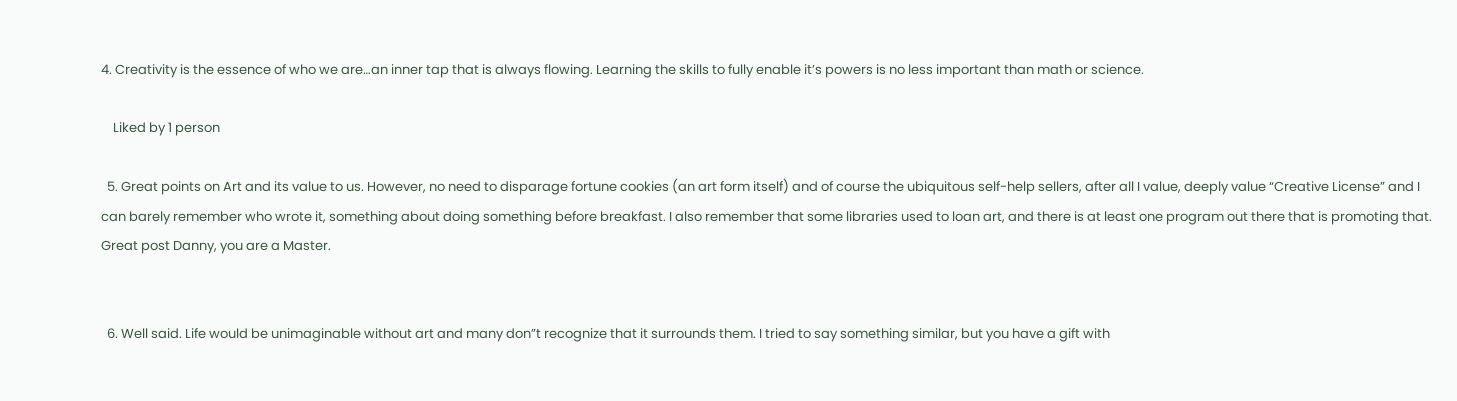4. Creativity is the essence of who we are…an inner tap that is always flowing. Learning the skills to fully enable it’s powers is no less important than math or science.

    Liked by 1 person

  5. Great points on Art and its value to us. However, no need to disparage fortune cookies (an art form itself) and of course the ubiquitous self-help sellers, after all I value, deeply value “Creative License” and I can barely remember who wrote it, something about doing something before breakfast. I also remember that some libraries used to loan art, and there is at least one program out there that is promoting that. Great post Danny, you are a Master.


  6. Well said. Life would be unimaginable without art and many don”t recognize that it surrounds them. I tried to say something similar, but you have a gift with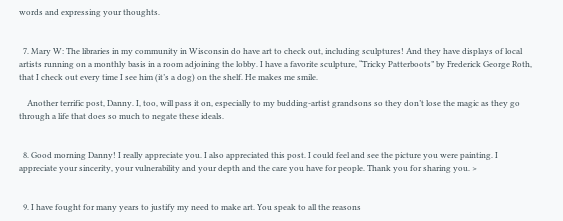words and expressing your thoughts.


  7. Mary W: The libraries in my community in Wisconsin do have art to check out, including sculptures! And they have displays of local artists running on a monthly basis in a room adjoining the lobby. I have a favorite sculpture, “Tricky Patterboots” by Frederick George Roth, that I check out every time I see him (it’s a dog) on the shelf. He makes me smile.

    Another terrific post, Danny. I, too, will pass it on, especially to my budding-artist grandsons so they don’t lose the magic as they go through a life that does so much to negate these ideals.


  8. Good morning Danny! I really appreciate you. I also appreciated this post. I could feel and see the picture you were painting. I appreciate your sincerity, your vulnerability and your depth and the care you have for people. Thank you for sharing you. >


  9. I have fought for many years to justify my need to make art. You speak to all the reasons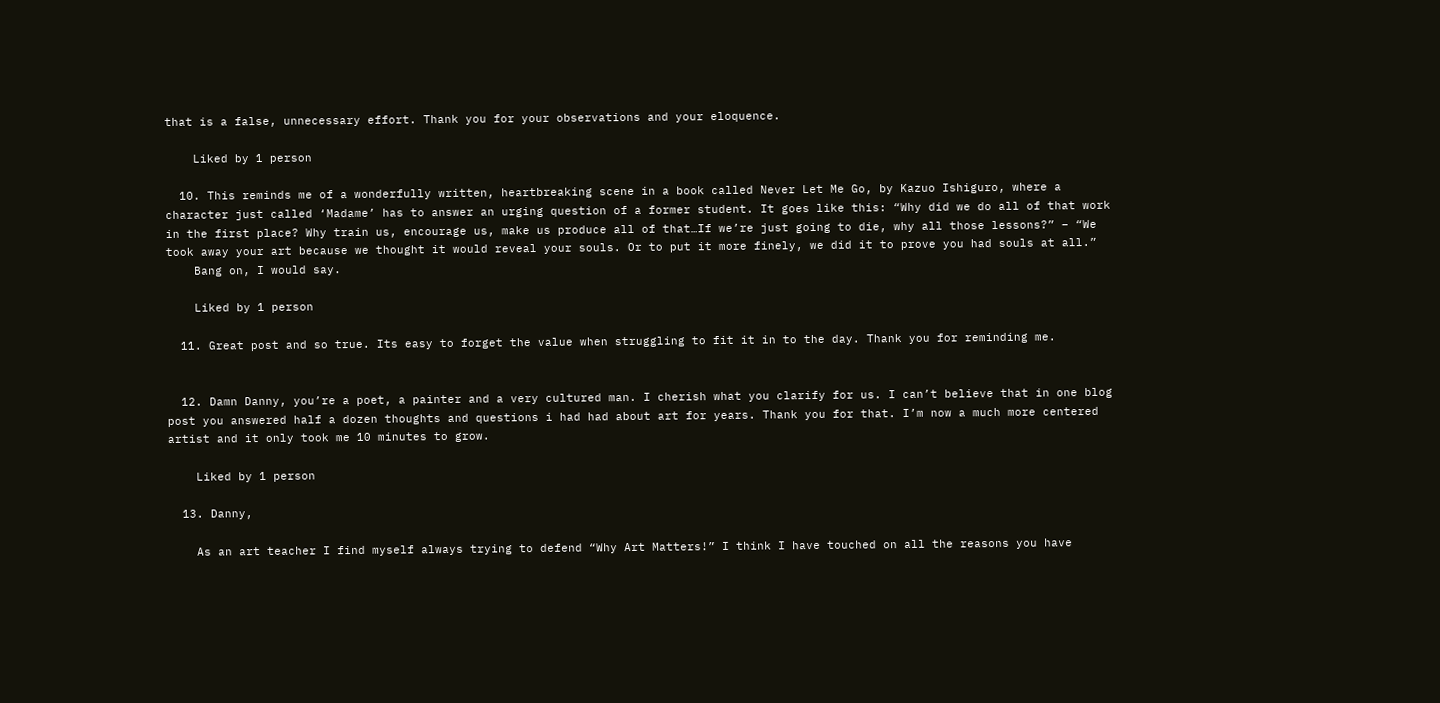that is a false, unnecessary effort. Thank you for your observations and your eloquence.

    Liked by 1 person

  10. This reminds me of a wonderfully written, heartbreaking scene in a book called Never Let Me Go, by Kazuo Ishiguro, where a character just called ‘Madame’ has to answer an urging question of a former student. It goes like this: “Why did we do all of that work in the first place? Why train us, encourage us, make us produce all of that…If we’re just going to die, why all those lessons?” – “We took away your art because we thought it would reveal your souls. Or to put it more finely, we did it to prove you had souls at all.”
    Bang on, I would say.

    Liked by 1 person

  11. Great post and so true. Its easy to forget the value when struggling to fit it in to the day. Thank you for reminding me.


  12. Damn Danny, you’re a poet, a painter and a very cultured man. I cherish what you clarify for us. I can’t believe that in one blog post you answered half a dozen thoughts and questions i had had about art for years. Thank you for that. I’m now a much more centered artist and it only took me 10 minutes to grow.

    Liked by 1 person

  13. Danny,

    As an art teacher I find myself always trying to defend “Why Art Matters!” I think I have touched on all the reasons you have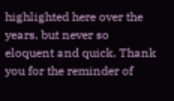highlighted here over the years, but never so eloquent and quick. Thank you for the reminder of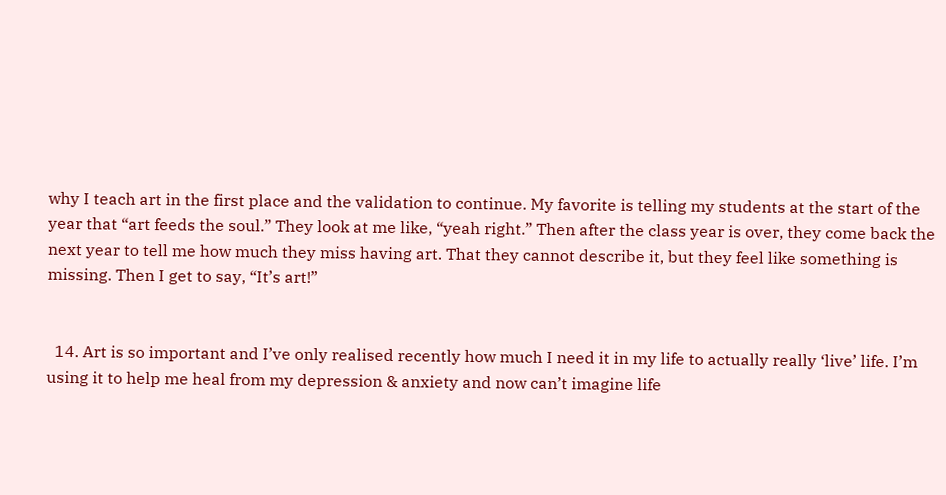why I teach art in the first place and the validation to continue. My favorite is telling my students at the start of the year that “art feeds the soul.” They look at me like, “yeah right.” Then after the class year is over, they come back the next year to tell me how much they miss having art. That they cannot describe it, but they feel like something is missing. Then I get to say, “It’s art!”


  14. Art is so important and I’ve only realised recently how much I need it in my life to actually really ‘live’ life. I’m using it to help me heal from my depression & anxiety and now can’t imagine life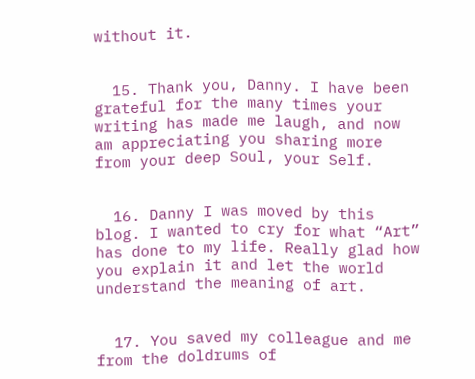without it.


  15. Thank you, Danny. I have been grateful for the many times your writing has made me laugh, and now am appreciating you sharing more from your deep Soul, your Self.


  16. Danny I was moved by this blog. I wanted to cry for what “Art” has done to my life. Really glad how you explain it and let the world understand the meaning of art.


  17. You saved my colleague and me from the doldrums of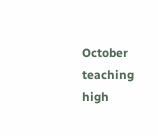October teaching high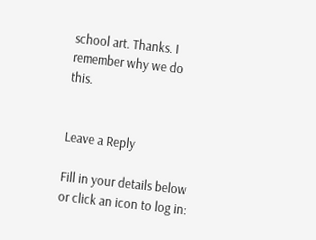school art. Thanks. I remember why we do this.


Leave a Reply

Fill in your details below or click an icon to log in: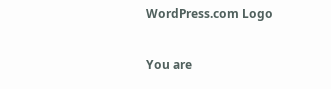WordPress.com Logo

You are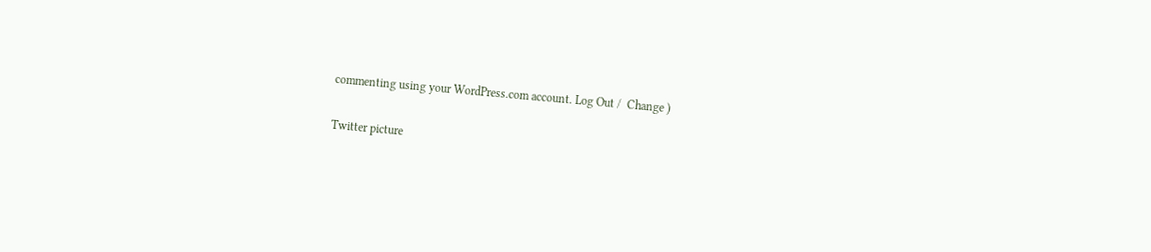commenting using your WordPress.com account. Log Out /  Change )

Twitter picture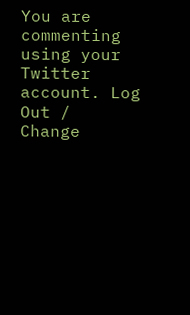You are commenting using your Twitter account. Log Out /  Change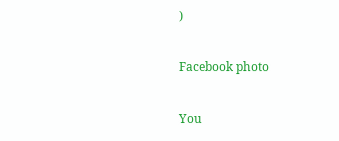)

Facebook photo

You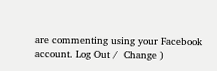are commenting using your Facebook account. Log Out /  Change )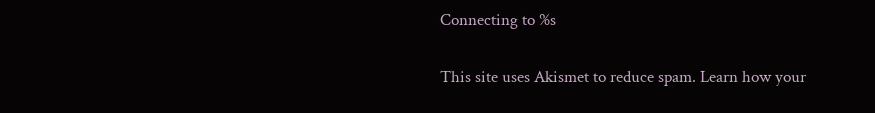Connecting to %s

This site uses Akismet to reduce spam. Learn how your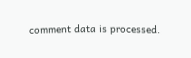comment data is processed.